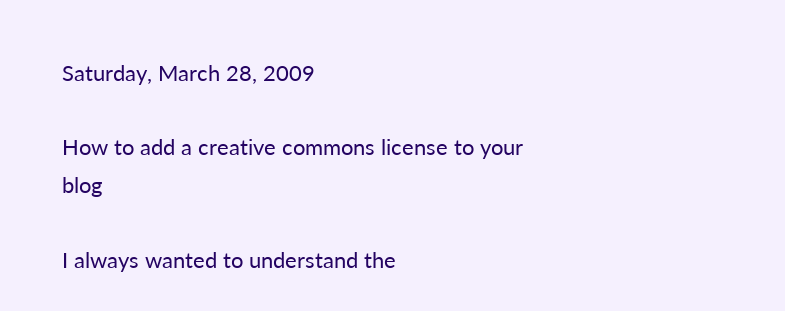Saturday, March 28, 2009

How to add a creative commons license to your blog

I always wanted to understand the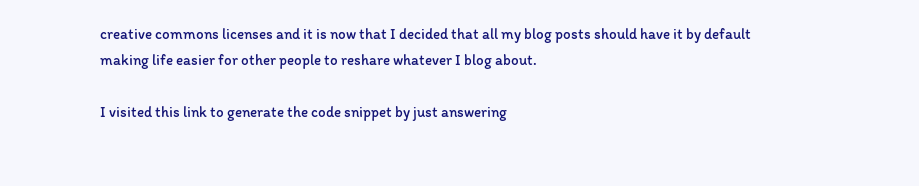creative commons licenses and it is now that I decided that all my blog posts should have it by default making life easier for other people to reshare whatever I blog about.

I visited this link to generate the code snippet by just answering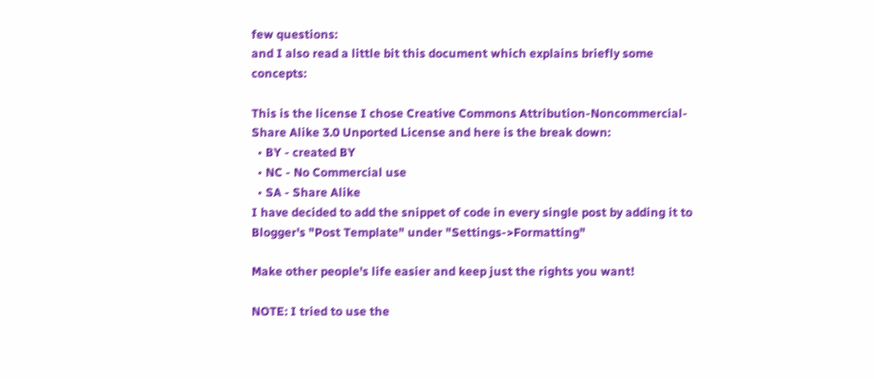few questions:
and I also read a little bit this document which explains briefly some concepts:

This is the license I chose Creative Commons Attribution-Noncommercial-Share Alike 3.0 Unported License and here is the break down:
  • BY - created BY
  • NC - No Commercial use
  • SA - Share Alike
I have decided to add the snippet of code in every single post by adding it to Blogger's "Post Template" under "Settings->Formatting"

Make other people's life easier and keep just the rights you want!

NOTE: I tried to use the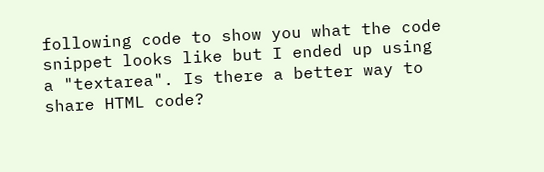following code to show you what the code snippet looks like but I ended up using a "textarea". Is there a better way to share HTML code?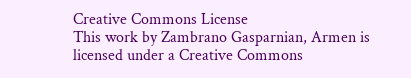Creative Commons License
This work by Zambrano Gasparnian, Armen is licensed under a Creative Commons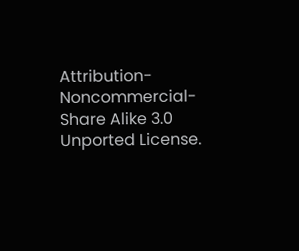Attribution-Noncommercial-Share Alike 3.0 Unported License.